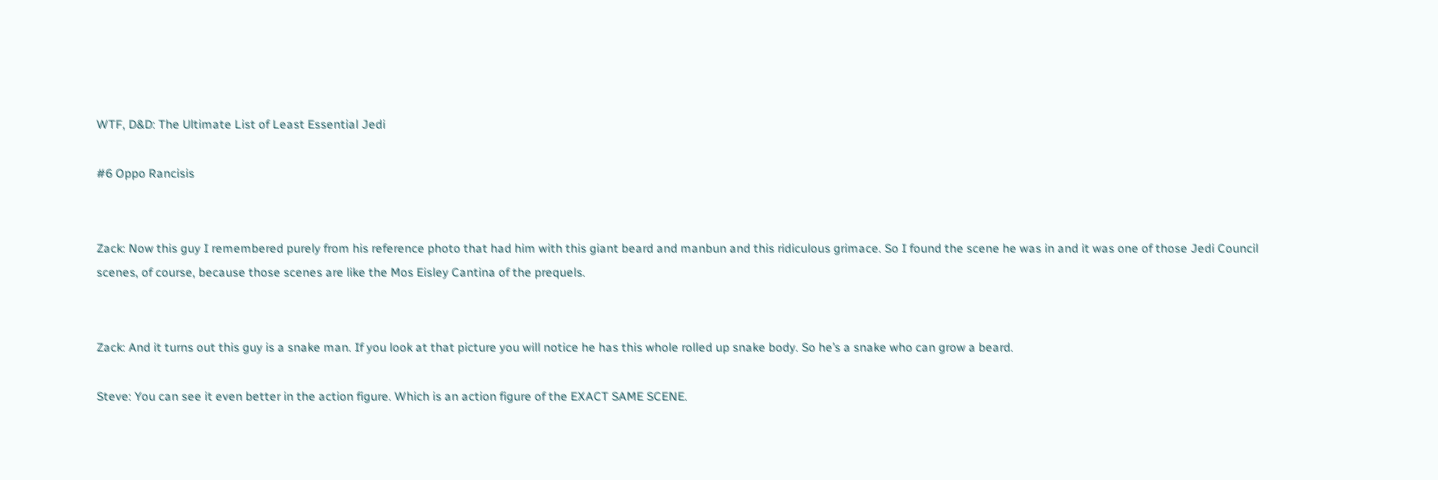WTF, D&D: The Ultimate List of Least Essential Jedi

#6 Oppo Rancisis


Zack: Now this guy I remembered purely from his reference photo that had him with this giant beard and manbun and this ridiculous grimace. So I found the scene he was in and it was one of those Jedi Council scenes, of course, because those scenes are like the Mos Eisley Cantina of the prequels.


Zack: And it turns out this guy is a snake man. If you look at that picture you will notice he has this whole rolled up snake body. So he’s a snake who can grow a beard.

Steve: You can see it even better in the action figure. Which is an action figure of the EXACT SAME SCENE.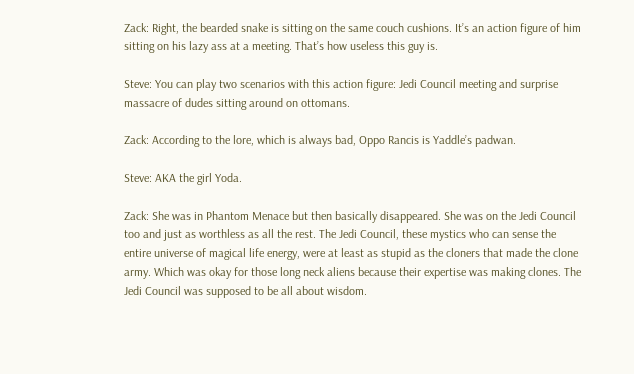Zack: Right, the bearded snake is sitting on the same couch cushions. It’s an action figure of him sitting on his lazy ass at a meeting. That’s how useless this guy is.

Steve: You can play two scenarios with this action figure: Jedi Council meeting and surprise massacre of dudes sitting around on ottomans.

Zack: According to the lore, which is always bad, Oppo Rancis is Yaddle’s padwan.

Steve: AKA the girl Yoda.

Zack: She was in Phantom Menace but then basically disappeared. She was on the Jedi Council too and just as worthless as all the rest. The Jedi Council, these mystics who can sense the entire universe of magical life energy, were at least as stupid as the cloners that made the clone army. Which was okay for those long neck aliens because their expertise was making clones. The Jedi Council was supposed to be all about wisdom.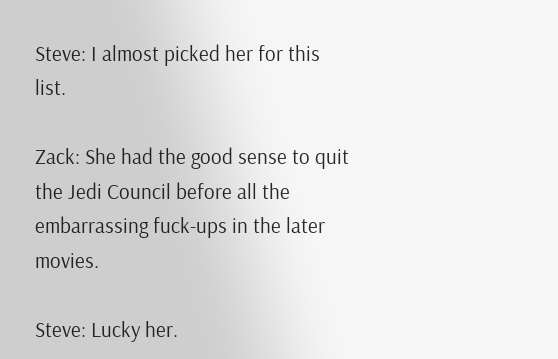Steve: I almost picked her for this list.

Zack: She had the good sense to quit the Jedi Council before all the embarrassing fuck-ups in the later movies.

Steve: Lucky her.